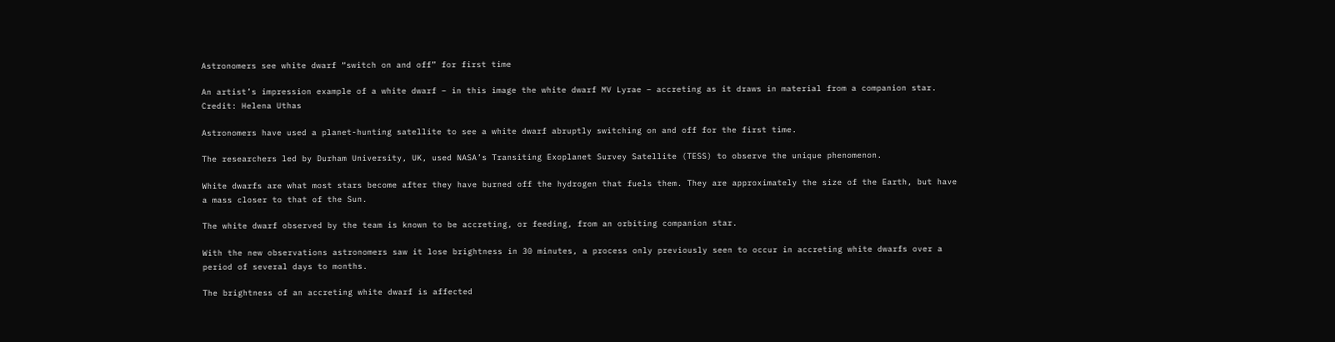Astronomers see white dwarf “switch on and off” for first time

An artist’s impression example of a white dwarf – in this image the white dwarf MV Lyrae – accreting as it draws in material from a companion star.
Credit: Helena Uthas

Astronomers have used a planet-hunting satellite to see a white dwarf abruptly switching on and off for the first time.

The researchers led by Durham University, UK, used NASA’s Transiting Exoplanet Survey Satellite (TESS) to observe the unique phenomenon.

White dwarfs are what most stars become after they have burned off the hydrogen that fuels them. They are approximately the size of the Earth, but have a mass closer to that of the Sun.

The white dwarf observed by the team is known to be accreting, or feeding, from an orbiting companion star.

With the new observations astronomers saw it lose brightness in 30 minutes, a process only previously seen to occur in accreting white dwarfs over a period of several days to months.

The brightness of an accreting white dwarf is affected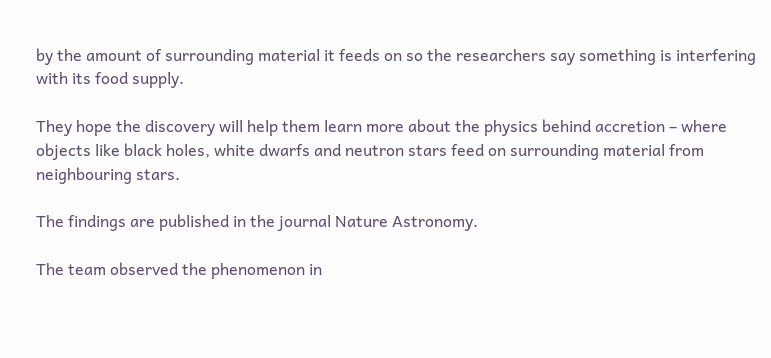by the amount of surrounding material it feeds on so the researchers say something is interfering with its food supply.

They hope the discovery will help them learn more about the physics behind accretion – where objects like black holes, white dwarfs and neutron stars feed on surrounding material from neighbouring stars.

The findings are published in the journal Nature Astronomy.

The team observed the phenomenon in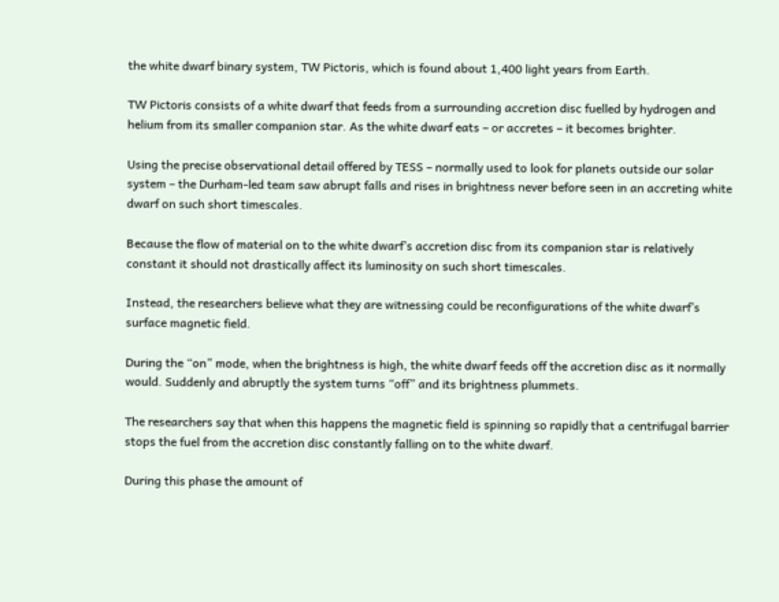the white dwarf binary system, TW Pictoris, which is found about 1,400 light years from Earth.

TW Pictoris consists of a white dwarf that feeds from a surrounding accretion disc fuelled by hydrogen and helium from its smaller companion star. As the white dwarf eats – or accretes – it becomes brighter.

Using the precise observational detail offered by TESS – normally used to look for planets outside our solar system – the Durham-led team saw abrupt falls and rises in brightness never before seen in an accreting white dwarf on such short timescales.

Because the flow of material on to the white dwarf’s accretion disc from its companion star is relatively constant it should not drastically affect its luminosity on such short timescales.

Instead, the researchers believe what they are witnessing could be reconfigurations of the white dwarf’s surface magnetic field.

During the “on” mode, when the brightness is high, the white dwarf feeds off the accretion disc as it normally would. Suddenly and abruptly the system turns “off” and its brightness plummets.

The researchers say that when this happens the magnetic field is spinning so rapidly that a centrifugal barrier stops the fuel from the accretion disc constantly falling on to the white dwarf.

During this phase the amount of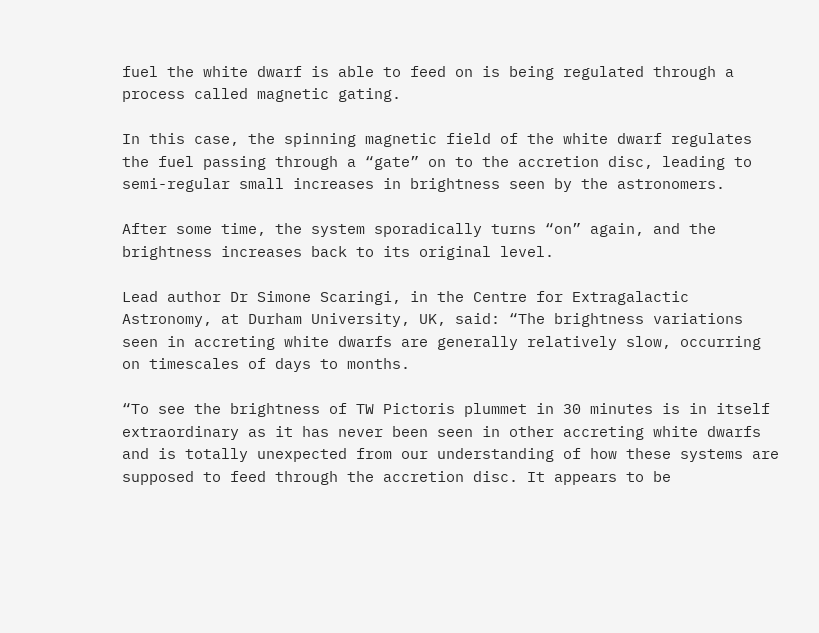fuel the white dwarf is able to feed on is being regulated through a process called magnetic gating.

In this case, the spinning magnetic field of the white dwarf regulates the fuel passing through a “gate” on to the accretion disc, leading to semi-regular small increases in brightness seen by the astronomers.

After some time, the system sporadically turns “on” again, and the brightness increases back to its original level.

Lead author Dr Simone Scaringi, in the Centre for Extragalactic Astronomy, at Durham University, UK, said: “The brightness variations seen in accreting white dwarfs are generally relatively slow, occurring on timescales of days to months.

“To see the brightness of TW Pictoris plummet in 30 minutes is in itself extraordinary as it has never been seen in other accreting white dwarfs and is totally unexpected from our understanding of how these systems are supposed to feed through the accretion disc. It appears to be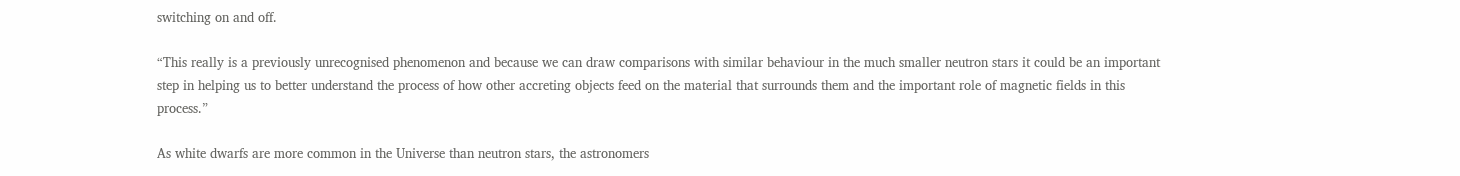switching on and off.

“This really is a previously unrecognised phenomenon and because we can draw comparisons with similar behaviour in the much smaller neutron stars it could be an important step in helping us to better understand the process of how other accreting objects feed on the material that surrounds them and the important role of magnetic fields in this process.”

As white dwarfs are more common in the Universe than neutron stars, the astronomers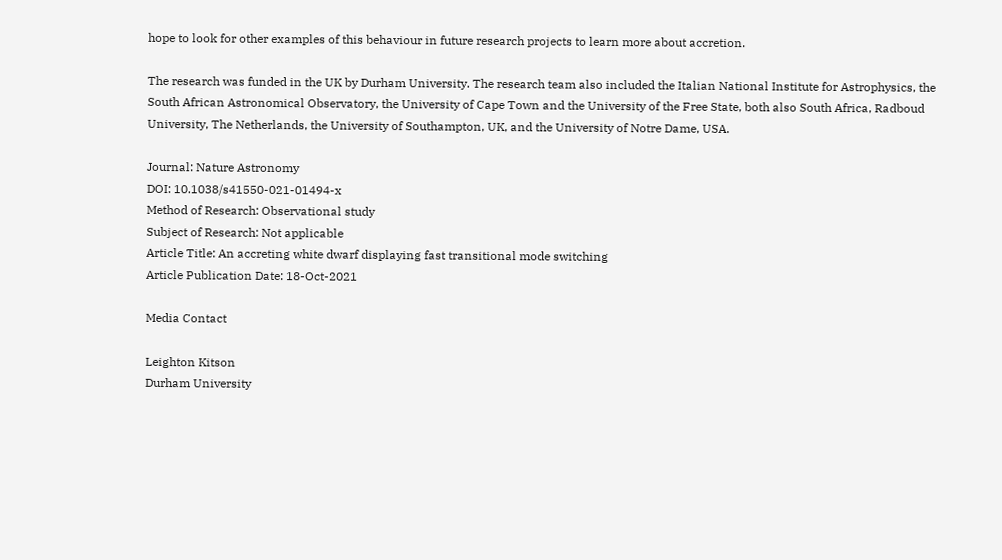hope to look for other examples of this behaviour in future research projects to learn more about accretion.

The research was funded in the UK by Durham University. The research team also included the Italian National Institute for Astrophysics, the South African Astronomical Observatory, the University of Cape Town and the University of the Free State, both also South Africa, Radboud University, The Netherlands, the University of Southampton, UK, and the University of Notre Dame, USA.

Journal: Nature Astronomy
DOI: 10.1038/s41550-021-01494-x
Method of Research: Observational study
Subject of Research: Not applicable
Article Title: An accreting white dwarf displaying fast transitional mode switching
Article Publication Date: 18-Oct-2021

Media Contact

Leighton Kitson
Durham University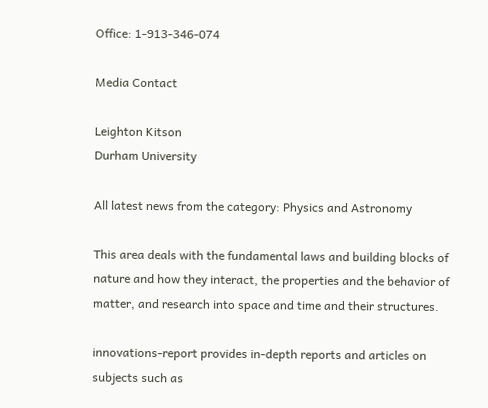Office: 1-913-346-074

Media Contact

Leighton Kitson
Durham University

All latest news from the category: Physics and Astronomy

This area deals with the fundamental laws and building blocks of nature and how they interact, the properties and the behavior of matter, and research into space and time and their structures.

innovations-report provides in-depth reports and articles on subjects such as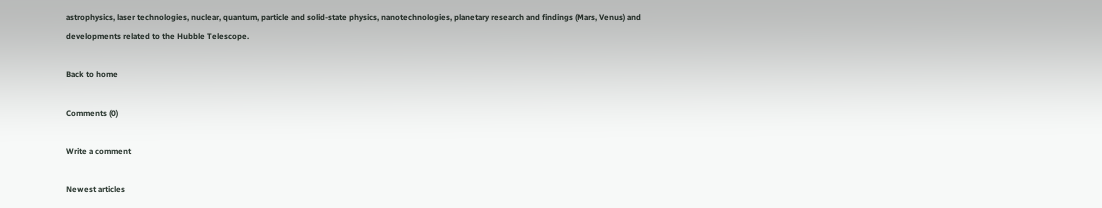astrophysics, laser technologies, nuclear, quantum, particle and solid-state physics, nanotechnologies, planetary research and findings (Mars, Venus) and developments related to the Hubble Telescope.

Back to home

Comments (0)

Write a comment

Newest articles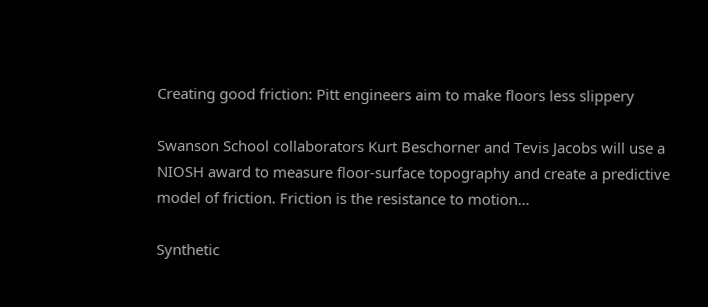Creating good friction: Pitt engineers aim to make floors less slippery

Swanson School collaborators Kurt Beschorner and Tevis Jacobs will use a NIOSH award to measure floor-surface topography and create a predictive model of friction. Friction is the resistance to motion…

Synthetic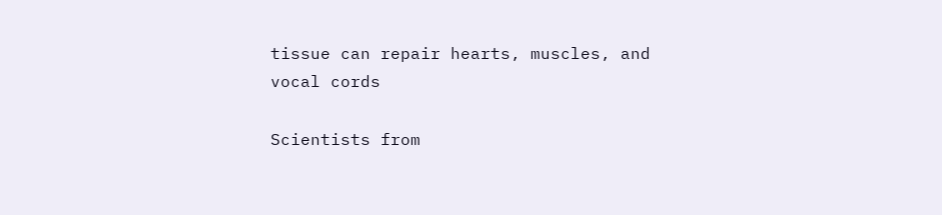tissue can repair hearts, muscles, and vocal cords

Scientists from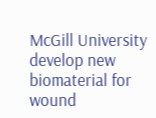McGill University develop new biomaterial for wound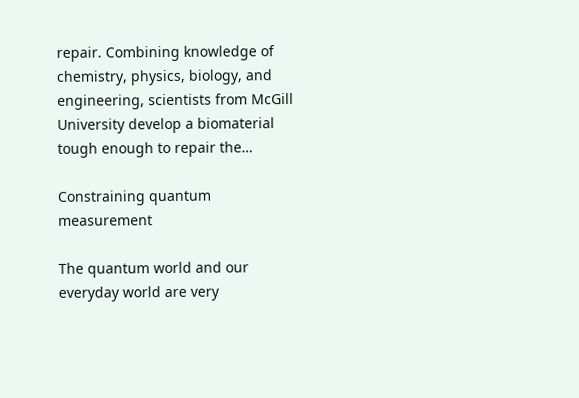repair. Combining knowledge of chemistry, physics, biology, and engineering, scientists from McGill University develop a biomaterial tough enough to repair the…

Constraining quantum measurement

The quantum world and our everyday world are very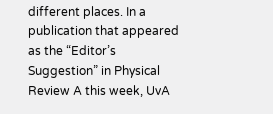different places. In a publication that appeared as the “Editor’s Suggestion” in Physical Review A this week, UvA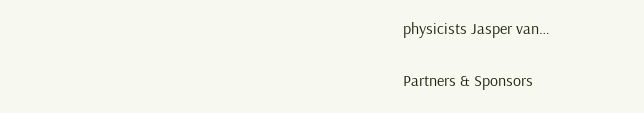physicists Jasper van…

Partners & Sponsors